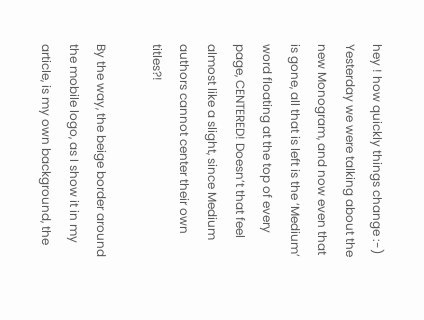hey ! how quickly things change :-) Yesterday we were talking about the new Monogram, and now even that is gone, all that is left is the ‘Medium’ word floating at the top of every page, CENTERED! Doesn’t that feel almost like a slight, since Medium authors cannot center their own titles?!

By the way, the beige border around the mobile logo, as I show it in my article, is my own background, the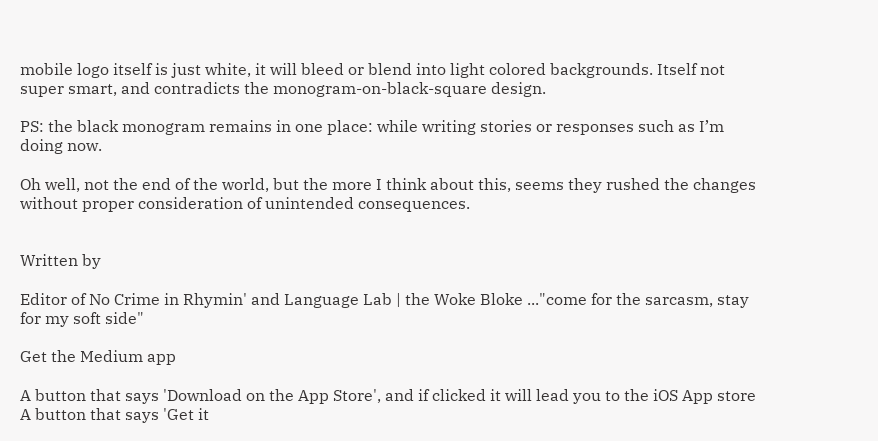mobile logo itself is just white, it will bleed or blend into light colored backgrounds. Itself not super smart, and contradicts the monogram-on-black-square design.

PS: the black monogram remains in one place: while writing stories or responses such as I’m doing now.

Oh well, not the end of the world, but the more I think about this, seems they rushed the changes without proper consideration of unintended consequences.


Written by

Editor of No Crime in Rhymin' and Language Lab | the Woke Bloke ..."come for the sarcasm, stay for my soft side"

Get the Medium app

A button that says 'Download on the App Store', and if clicked it will lead you to the iOS App store
A button that says 'Get it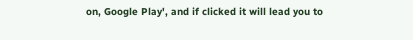on, Google Play', and if clicked it will lead you to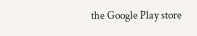the Google Play store